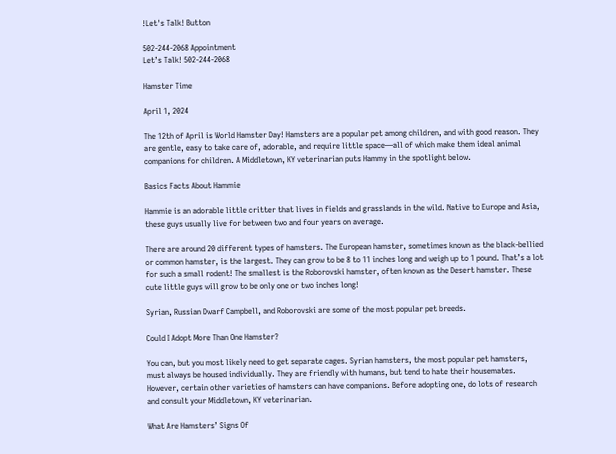!Let's Talk! Button

502-244-2068 Appointment
Let’s Talk! 502-244-2068

Hamster Time

April 1, 2024

The 12th of April is World Hamster Day! Hamsters are a popular pet among children, and with good reason. They are gentle, easy to take care of, adorable, and require little space—all of which make them ideal animal companions for children. A Middletown, KY veterinarian puts Hammy in the spotlight below.

Basics Facts About Hammie

Hammie is an adorable little critter that lives in fields and grasslands in the wild. Native to Europe and Asia, these guys usually live for between two and four years on average.

There are around 20 different types of hamsters. The European hamster, sometimes known as the black-bellied or common hamster, is the largest. They can grow to be 8 to 11 inches long and weigh up to 1 pound. That’s a lot for such a small rodent! The smallest is the Roborovski hamster, often known as the Desert hamster. These cute little guys will grow to be only one or two inches long!

Syrian, Russian Dwarf Campbell, and Roborovski are some of the most popular pet breeds.

Could I Adopt More Than One Hamster?

You can, but you most likely need to get separate cages. Syrian hamsters, the most popular pet hamsters, must always be housed individually. They are friendly with humans, but tend to hate their housemates. However, certain other varieties of hamsters can have companions. Before adopting one, do lots of research and consult your Middletown, KY veterinarian.

What Are Hamsters’ Signs Of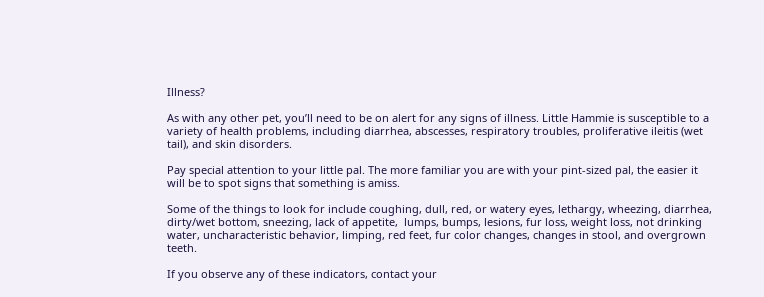Illness?

As with any other pet, you’ll need to be on alert for any signs of illness. Little Hammie is susceptible to a variety of health problems, including diarrhea, abscesses, respiratory troubles, proliferative ileitis (wet tail), and skin disorders.

Pay special attention to your little pal. The more familiar you are with your pint-sized pal, the easier it will be to spot signs that something is amiss.

Some of the things to look for include coughing, dull, red, or watery eyes, lethargy, wheezing, diarrhea, dirty/wet bottom, sneezing, lack of appetite,  lumps, bumps, lesions, fur loss, weight loss, not drinking water, uncharacteristic behavior, limping, red feet, fur color changes, changes in stool, and overgrown teeth.

If you observe any of these indicators, contact your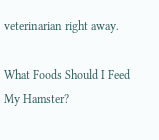veterinarian right away.

What Foods Should I Feed My Hamster?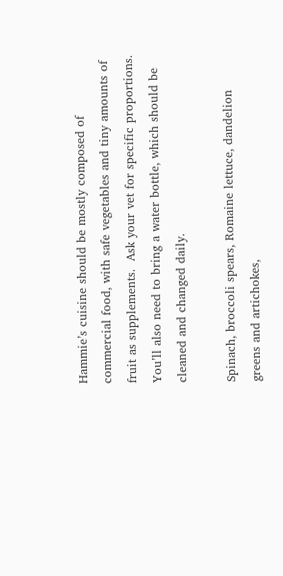Hammie’s cuisine should be mostly composed of commercial food, with safe vegetables and tiny amounts of fruit as supplements.  Ask your vet for specific proportions. You’ll also need to bring a water bottle, which should be cleaned and changed daily.

Spinach, broccoli spears, Romaine lettuce, dandelion greens and artichokes,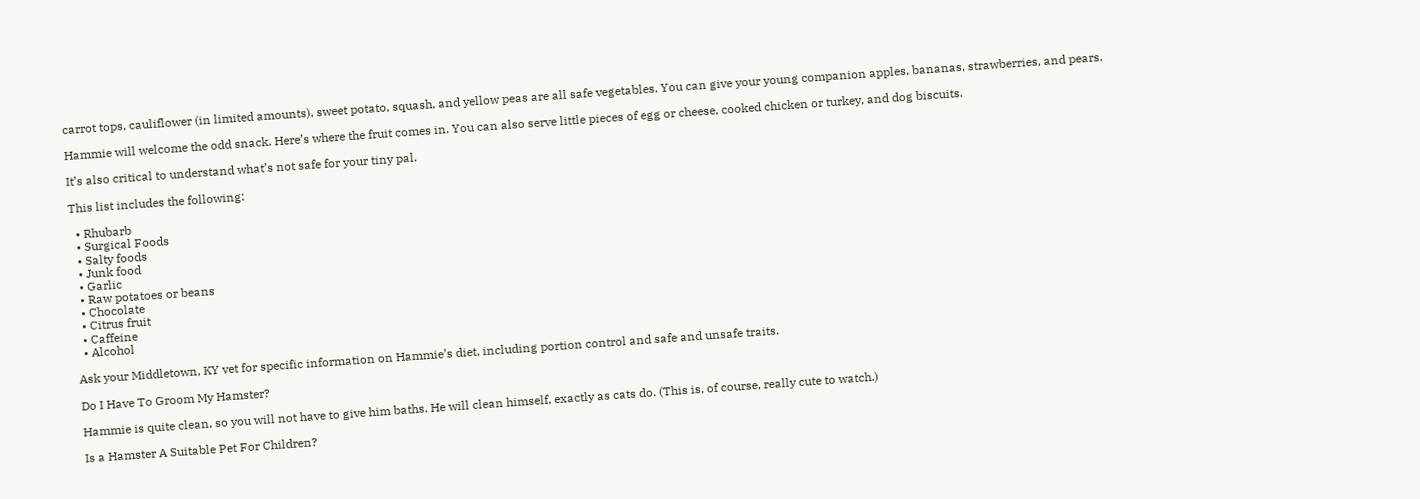carrot tops, cauliflower (in limited amounts), sweet potato, squash, and yellow peas are all safe vegetables. You can give your young companion apples, bananas, strawberries, and pears.

Hammie will welcome the odd snack. Here’s where the fruit comes in. You can also serve little pieces of egg or cheese, cooked chicken or turkey, and dog biscuits.

It’s also critical to understand what’s not safe for your tiny pal.

This list includes the following:

  • Rhubarb
  • Surgical Foods
  • Salty foods
  • Junk food
  • Garlic
  • Raw potatoes or beans
  • Chocolate
  • Citrus fruit
  • Caffeine
  • Alcohol

Ask your Middletown, KY vet for specific information on Hammie’s diet, including portion control and safe and unsafe traits.

Do I Have To Groom My Hamster?

Hammie is quite clean, so you will not have to give him baths. He will clean himself, exactly as cats do. (This is, of course, really cute to watch.)

Is a Hamster A Suitable Pet For Children?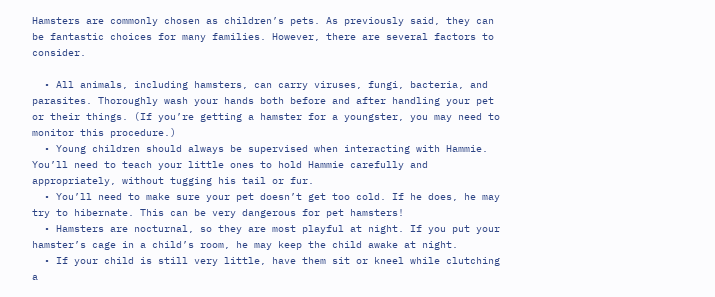Hamsters are commonly chosen as children’s pets. As previously said, they can be fantastic choices for many families. However, there are several factors to consider.

  • All animals, including hamsters, can carry viruses, fungi, bacteria, and parasites. Thoroughly wash your hands both before and after handling your pet or their things. (If you’re getting a hamster for a youngster, you may need to monitor this procedure.)
  • Young children should always be supervised when interacting with Hammie. You’ll need to teach your little ones to hold Hammie carefully and appropriately, without tugging his tail or fur.
  • You’ll need to make sure your pet doesn’t get too cold. If he does, he may try to hibernate. This can be very dangerous for pet hamsters!
  • Hamsters are nocturnal, so they are most playful at night. If you put your hamster’s cage in a child’s room, he may keep the child awake at night.
  • If your child is still very little, have them sit or kneel while clutching a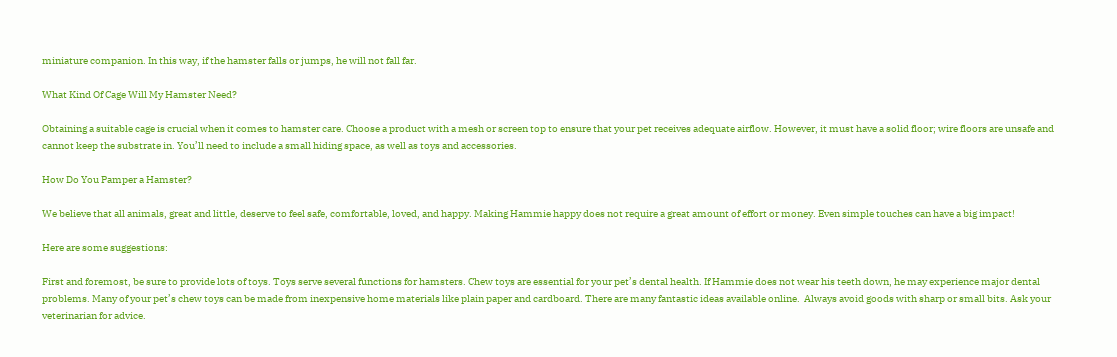miniature companion. In this way, if the hamster falls or jumps, he will not fall far.

What Kind Of Cage Will My Hamster Need?

Obtaining a suitable cage is crucial when it comes to hamster care. Choose a product with a mesh or screen top to ensure that your pet receives adequate airflow. However, it must have a solid floor; wire floors are unsafe and cannot keep the substrate in. You’ll need to include a small hiding space, as well as toys and accessories.

How Do You Pamper a Hamster?

We believe that all animals, great and little, deserve to feel safe, comfortable, loved, and happy. Making Hammie happy does not require a great amount of effort or money. Even simple touches can have a big impact!

Here are some suggestions:

First and foremost, be sure to provide lots of toys. Toys serve several functions for hamsters. Chew toys are essential for your pet’s dental health. If Hammie does not wear his teeth down, he may experience major dental problems. Many of your pet’s chew toys can be made from inexpensive home materials like plain paper and cardboard. There are many fantastic ideas available online.  Always avoid goods with sharp or small bits. Ask your veterinarian for advice.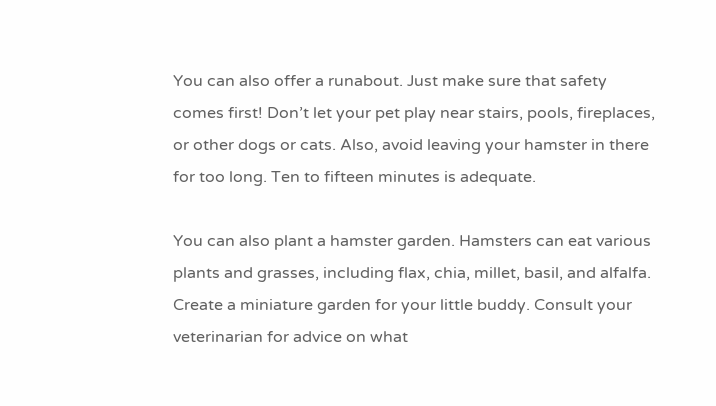You can also offer a runabout. Just make sure that safety comes first! Don’t let your pet play near stairs, pools, fireplaces, or other dogs or cats. Also, avoid leaving your hamster in there for too long. Ten to fifteen minutes is adequate.

You can also plant a hamster garden. Hamsters can eat various plants and grasses, including flax, chia, millet, basil, and alfalfa. Create a miniature garden for your little buddy. Consult your veterinarian for advice on what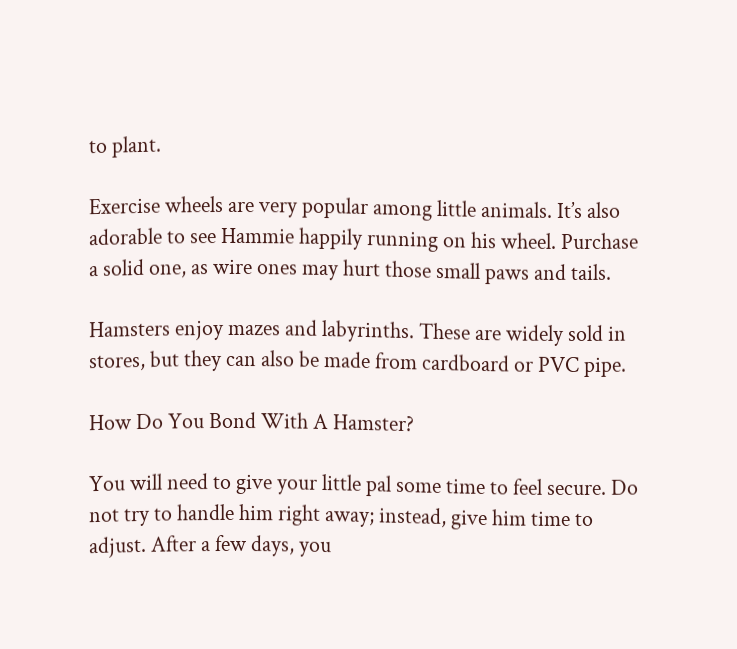to plant.

Exercise wheels are very popular among little animals. It’s also adorable to see Hammie happily running on his wheel. Purchase a solid one, as wire ones may hurt those small paws and tails.

Hamsters enjoy mazes and labyrinths. These are widely sold in stores, but they can also be made from cardboard or PVC pipe.

How Do You Bond With A Hamster?

You will need to give your little pal some time to feel secure. Do not try to handle him right away; instead, give him time to adjust. After a few days, you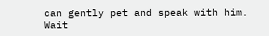can gently pet and speak with him. Wait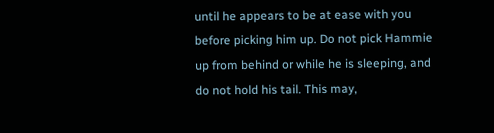until he appears to be at ease with you before picking him up. Do not pick Hammie up from behind or while he is sleeping, and do not hold his tail. This may,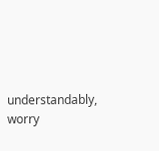understandably, worry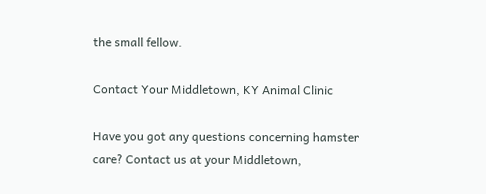the small fellow.

Contact Your Middletown, KY Animal Clinic

Have you got any questions concerning hamster care? Contact us at your Middletown,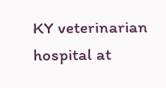KY veterinarian hospital at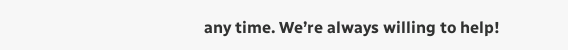any time. We’re always willing to help!